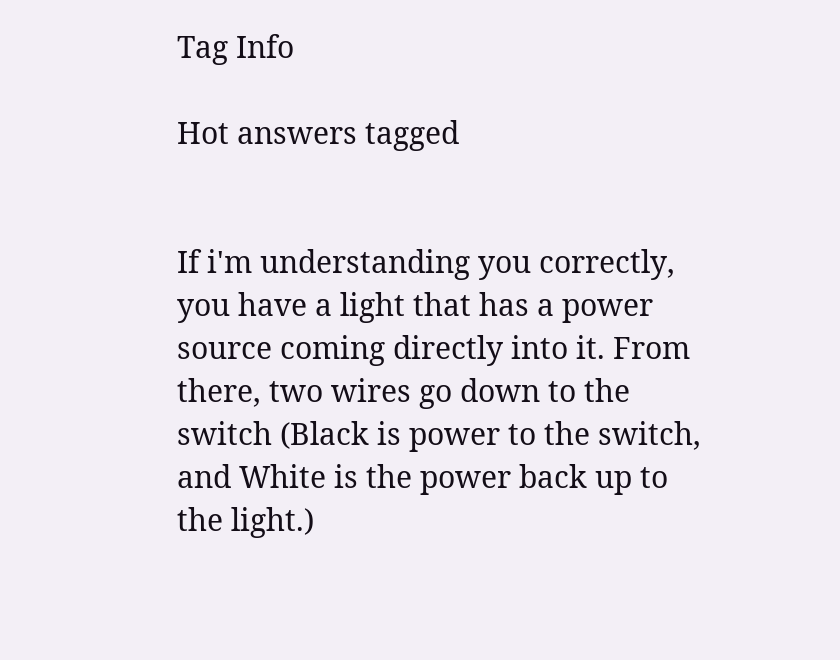Tag Info

Hot answers tagged


If i'm understanding you correctly, you have a light that has a power source coming directly into it. From there, two wires go down to the switch (Black is power to the switch, and White is the power back up to the light.)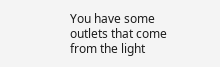You have some outlets that come from the light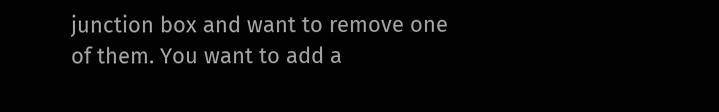junction box and want to remove one of them. You want to add a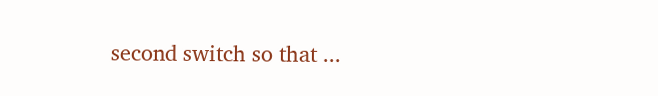second switch so that ...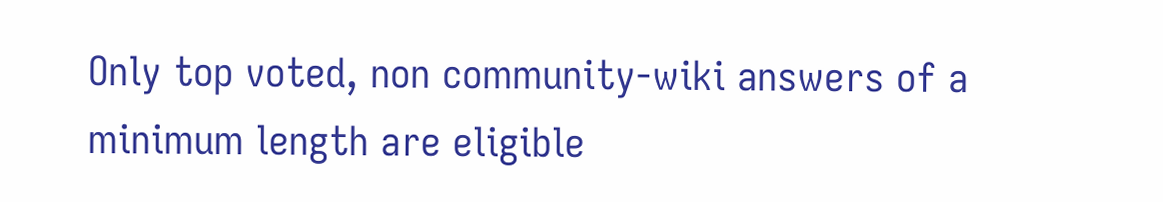Only top voted, non community-wiki answers of a minimum length are eligible